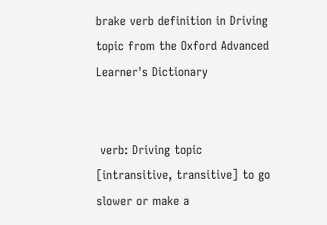brake verb definition in Driving topic from the Oxford Advanced Learner's Dictionary


 verb: Driving topic
[intransitive, transitive] to go slower or make a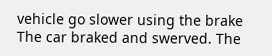vehicle go slower using the brake The car braked and swerved. The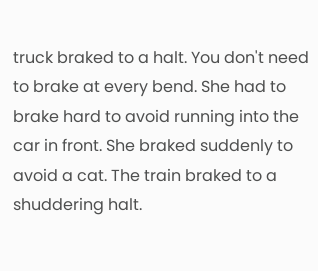truck braked to a halt. You don't need to brake at every bend. She had to brake hard to avoid running into the car in front. She braked suddenly to avoid a cat. The train braked to a shuddering halt.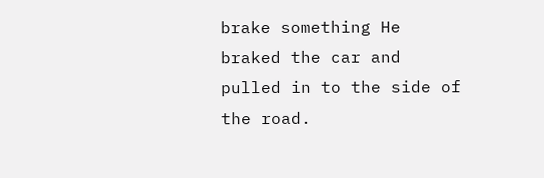brake something He braked the car and pulled in to the side of the road.